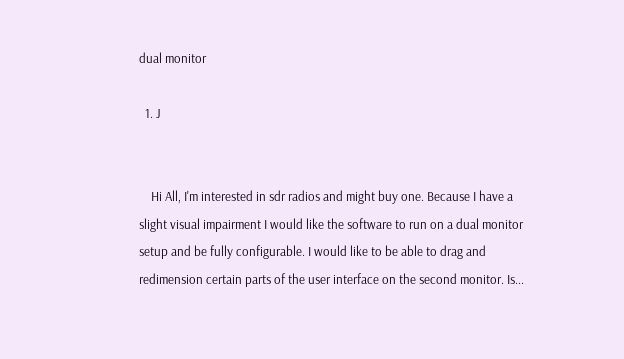dual monitor

  1. J


    Hi All, I'm interested in sdr radios and might buy one. Because I have a slight visual impairment I would like the software to run on a dual monitor setup and be fully configurable. I would like to be able to drag and redimension certain parts of the user interface on the second monitor. Is...